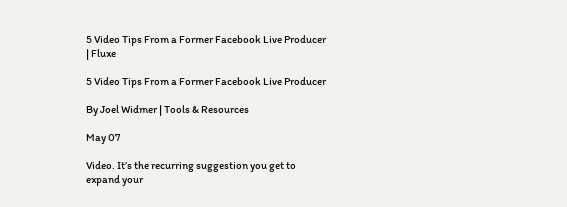5 Video Tips From a Former Facebook Live Producer | Fluxe

5 Video Tips From a Former Facebook Live Producer

By Joel Widmer | Tools & Resources

May 07

Video. It’s the recurring suggestion you get to expand your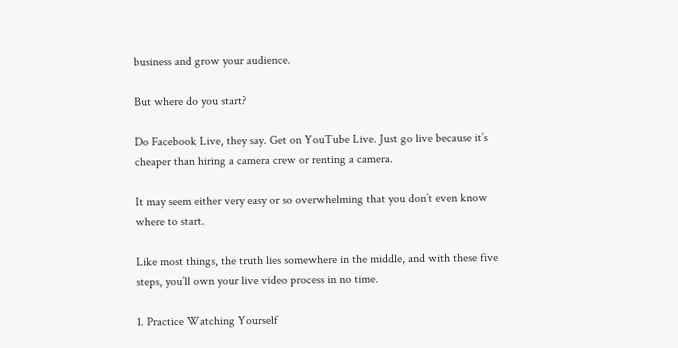business and grow your audience.

But where do you start?

Do Facebook Live, they say. Get on YouTube Live. Just go live because it’s cheaper than hiring a camera crew or renting a camera.

It may seem either very easy or so overwhelming that you don’t even know where to start.

Like most things, the truth lies somewhere in the middle, and with these five steps, you’ll own your live video process in no time.

1. Practice Watching Yourself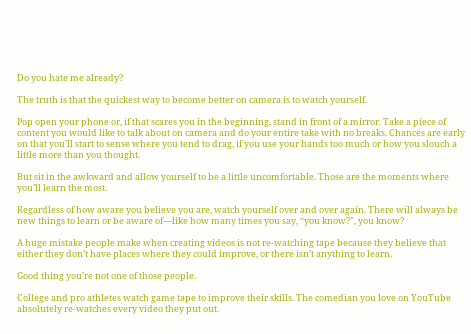Do you hate me already?

The truth is that the quickest way to become better on camera is to watch yourself.

Pop open your phone or, if that scares you in the beginning, stand in front of a mirror. Take a piece of content you would like to talk about on camera and do your entire take with no breaks. Chances are early on that you’ll start to sense where you tend to drag, if you use your hands too much or how you slouch a little more than you thought.

But sit in the awkward and allow yourself to be a little uncomfortable. Those are the moments where you’ll learn the most.

Regardless of how aware you believe you are, watch yourself over and over again. There will always be new things to learn or be aware of—like how many times you say, “you know?”, you know?

A huge mistake people make when creating videos is not re-watching tape because they believe that either they don’t have places where they could improve, or there isn’t anything to learn.

Good thing you’re not one of those people.

College and pro athletes watch game tape to improve their skills. The comedian you love on YouTube absolutely re-watches every video they put out.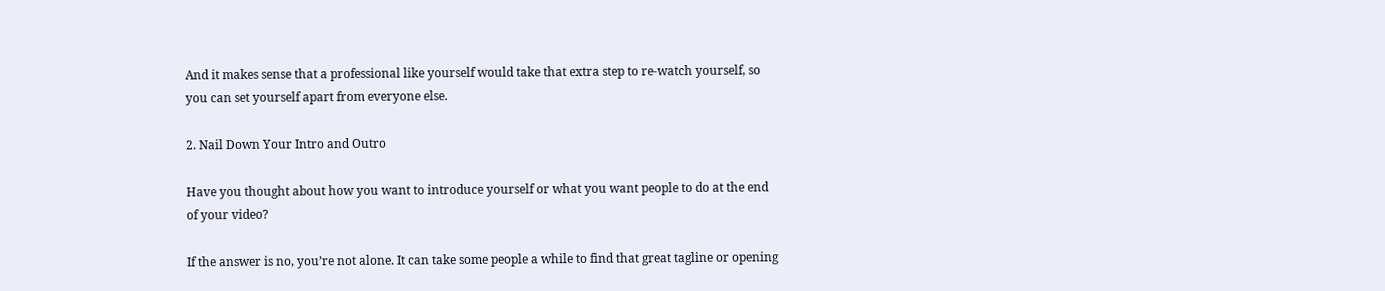And it makes sense that a professional like yourself would take that extra step to re-watch yourself, so you can set yourself apart from everyone else.

2. Nail Down Your Intro and Outro

Have you thought about how you want to introduce yourself or what you want people to do at the end of your video?

If the answer is no, you’re not alone. It can take some people a while to find that great tagline or opening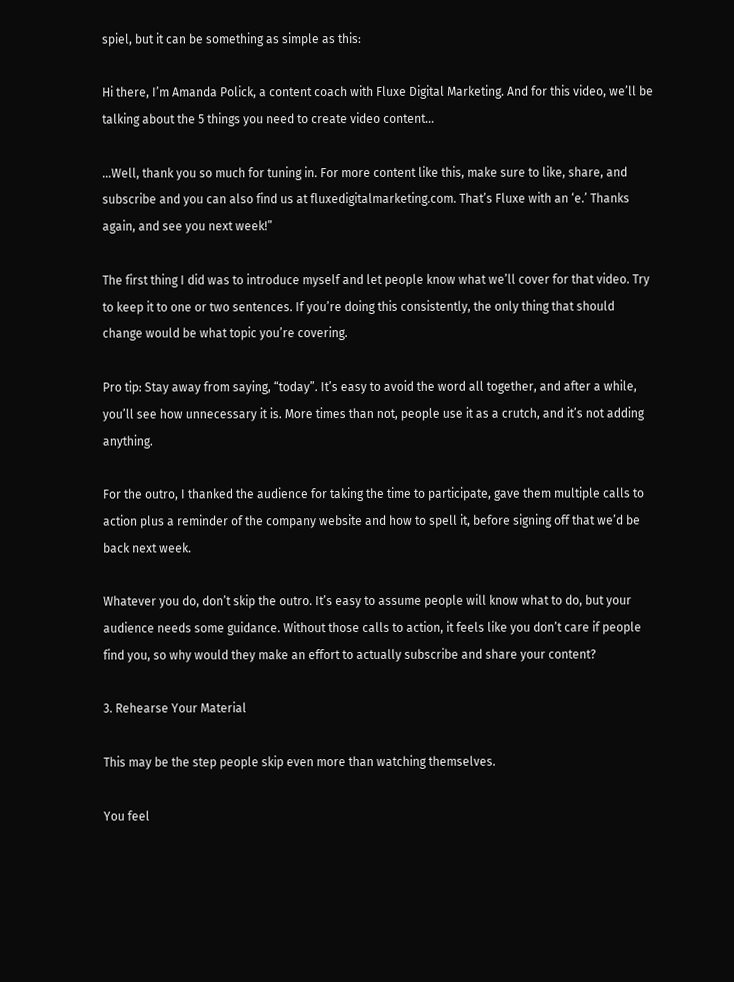spiel, but it can be something as simple as this:

Hi there, I’m Amanda Polick, a content coach with Fluxe Digital Marketing. And for this video, we’ll be talking about the 5 things you need to create video content…

…Well, thank you so much for tuning in. For more content like this, make sure to like, share, and subscribe and you can also find us at fluxedigitalmarketing.com. That’s Fluxe with an ‘e.’ Thanks again, and see you next week!”

The first thing I did was to introduce myself and let people know what we’ll cover for that video. Try to keep it to one or two sentences. If you’re doing this consistently, the only thing that should change would be what topic you’re covering.

Pro tip: Stay away from saying, “today”. It’s easy to avoid the word all together, and after a while, you’ll see how unnecessary it is. More times than not, people use it as a crutch, and it’s not adding anything.

For the outro, I thanked the audience for taking the time to participate, gave them multiple calls to action plus a reminder of the company website and how to spell it, before signing off that we’d be back next week.

Whatever you do, don’t skip the outro. It’s easy to assume people will know what to do, but your audience needs some guidance. Without those calls to action, it feels like you don’t care if people find you, so why would they make an effort to actually subscribe and share your content?

3. Rehearse Your Material

This may be the step people skip even more than watching themselves.

You feel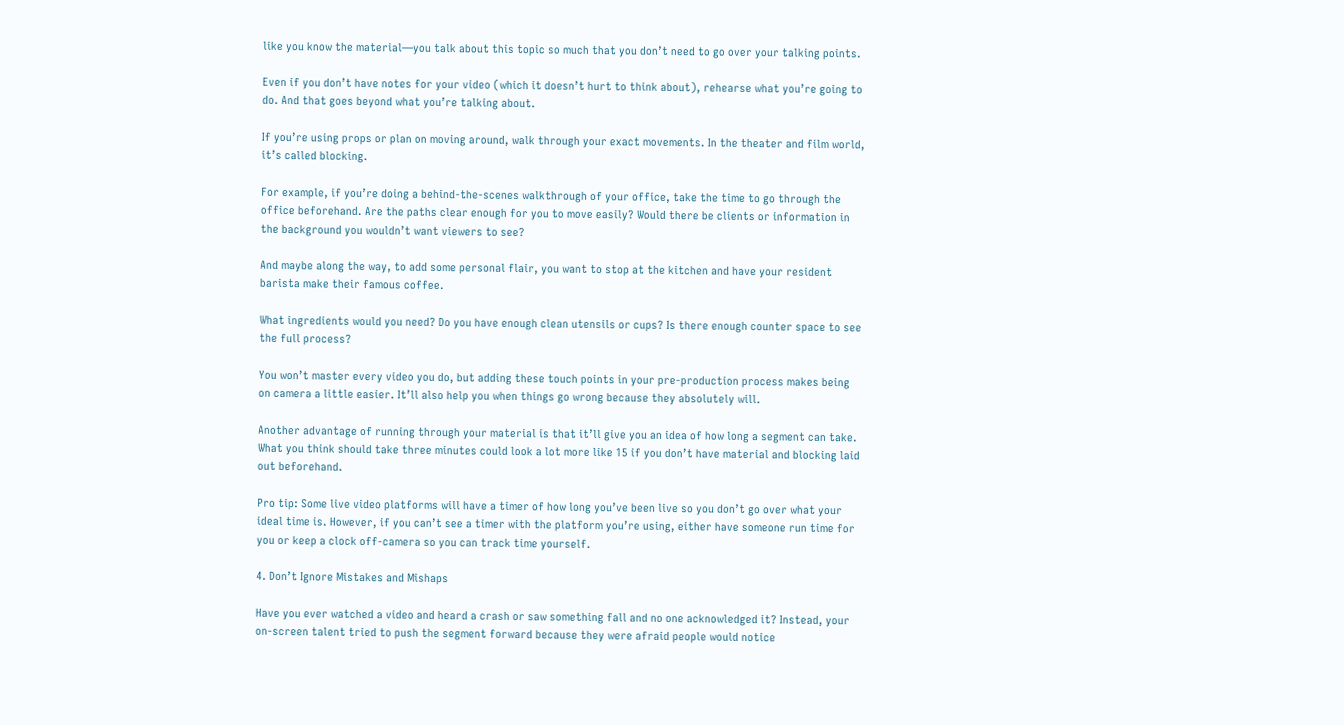like you know the material—you talk about this topic so much that you don’t need to go over your talking points.

Even if you don’t have notes for your video (which it doesn’t hurt to think about), rehearse what you’re going to do. And that goes beyond what you’re talking about.

If you’re using props or plan on moving around, walk through your exact movements. In the theater and film world, it’s called blocking.

For example, if you’re doing a behind-the-scenes walkthrough of your office, take the time to go through the office beforehand. Are the paths clear enough for you to move easily? Would there be clients or information in the background you wouldn’t want viewers to see?

And maybe along the way, to add some personal flair, you want to stop at the kitchen and have your resident barista make their famous coffee.

What ingredients would you need? Do you have enough clean utensils or cups? Is there enough counter space to see the full process?

You won’t master every video you do, but adding these touch points in your pre-production process makes being on camera a little easier. It’ll also help you when things go wrong because they absolutely will.

Another advantage of running through your material is that it’ll give you an idea of how long a segment can take. What you think should take three minutes could look a lot more like 15 if you don’t have material and blocking laid out beforehand.

Pro tip: Some live video platforms will have a timer of how long you’ve been live so you don’t go over what your ideal time is. However, if you can’t see a timer with the platform you’re using, either have someone run time for you or keep a clock off-camera so you can track time yourself.

4. Don’t Ignore Mistakes and Mishaps

Have you ever watched a video and heard a crash or saw something fall and no one acknowledged it? Instead, your on-screen talent tried to push the segment forward because they were afraid people would notice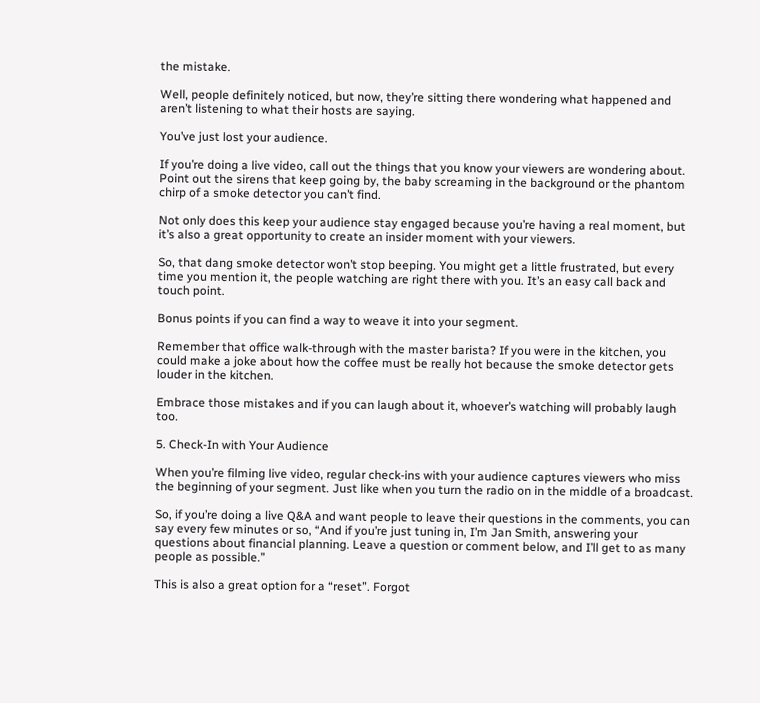the mistake.

Well, people definitely noticed, but now, they’re sitting there wondering what happened and aren’t listening to what their hosts are saying.

You’ve just lost your audience.

If you’re doing a live video, call out the things that you know your viewers are wondering about. Point out the sirens that keep going by, the baby screaming in the background or the phantom chirp of a smoke detector you can’t find.

Not only does this keep your audience stay engaged because you’re having a real moment, but it’s also a great opportunity to create an insider moment with your viewers.

So, that dang smoke detector won’t stop beeping. You might get a little frustrated, but every time you mention it, the people watching are right there with you. It’s an easy call back and touch point.

Bonus points if you can find a way to weave it into your segment.

Remember that office walk-through with the master barista? If you were in the kitchen, you could make a joke about how the coffee must be really hot because the smoke detector gets louder in the kitchen.

Embrace those mistakes and if you can laugh about it, whoever’s watching will probably laugh too.

5. Check-In with Your Audience

When you’re filming live video, regular check-ins with your audience captures viewers who miss the beginning of your segment. Just like when you turn the radio on in the middle of a broadcast.

So, if you’re doing a live Q&A and want people to leave their questions in the comments, you can say every few minutes or so, “And if you’re just tuning in, I’m Jan Smith, answering your questions about financial planning. Leave a question or comment below, and I’ll get to as many people as possible.”

This is also a great option for a “reset”. Forgot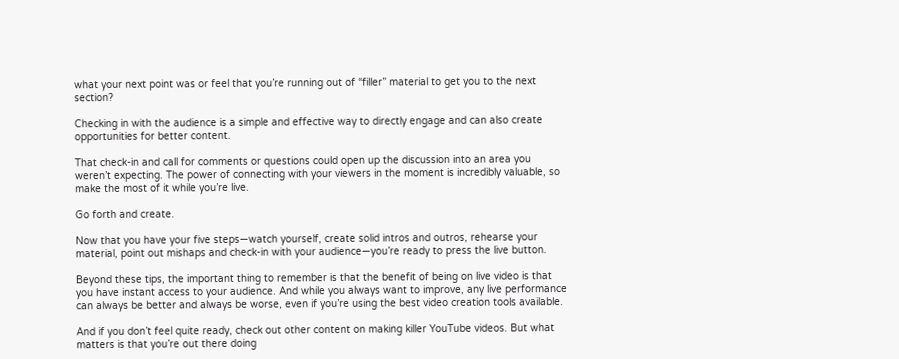what your next point was or feel that you’re running out of “filler” material to get you to the next section?

Checking in with the audience is a simple and effective way to directly engage and can also create opportunities for better content.

That check-in and call for comments or questions could open up the discussion into an area you weren’t expecting. The power of connecting with your viewers in the moment is incredibly valuable, so make the most of it while you’re live.

Go forth and create.

Now that you have your five steps—watch yourself, create solid intros and outros, rehearse your material, point out mishaps and check-in with your audience—you’re ready to press the live button.

Beyond these tips, the important thing to remember is that the benefit of being on live video is that you have instant access to your audience. And while you always want to improve, any live performance can always be better and always be worse, even if you’re using the best video creation tools available.

And if you don’t feel quite ready, check out other content on making killer YouTube videos. But what matters is that you’re out there doing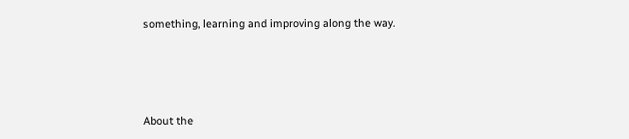something, learning and improving along the way.




About the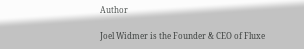Author

Joel Widmer is the Founder & CEO of Fluxe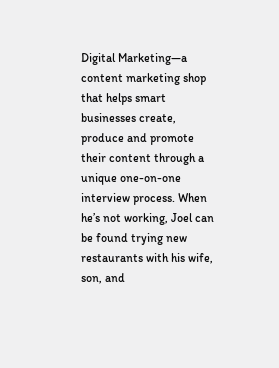Digital Marketing—a content marketing shop that helps smart businesses create, produce and promote their content through a unique one-on-one interview process. When he’s not working, Joel can be found trying new restaurants with his wife, son, and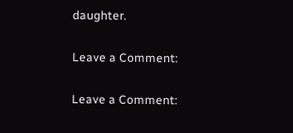daughter.

Leave a Comment:

Leave a Comment: